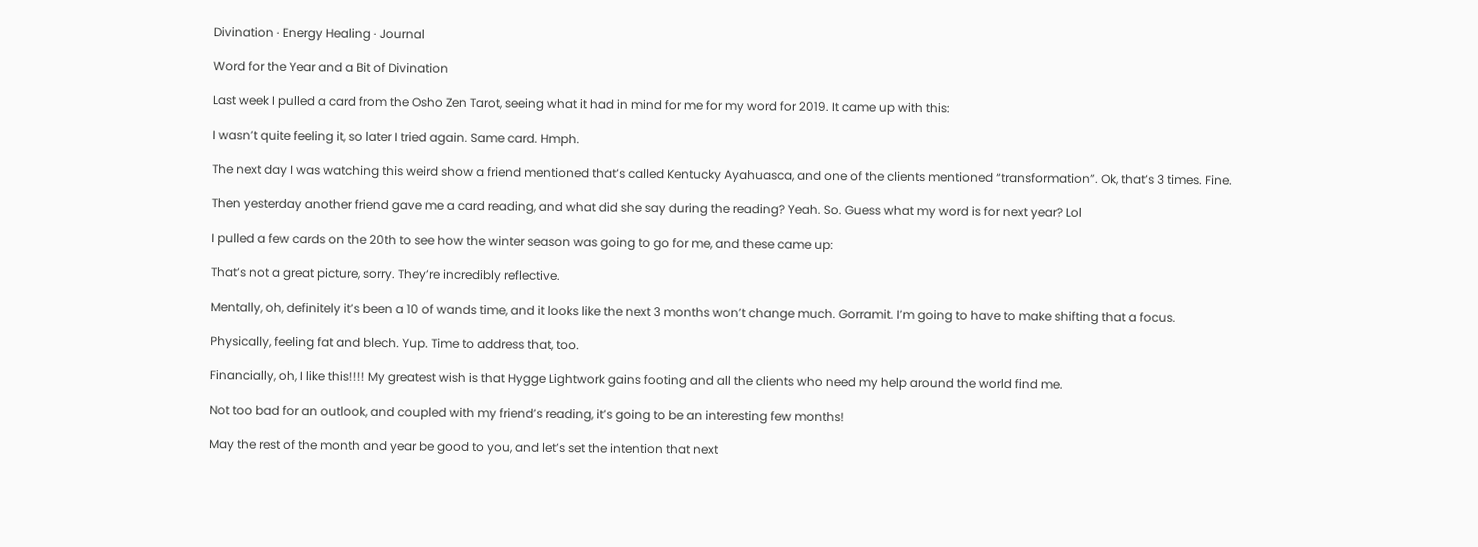Divination · Energy Healing · Journal

Word for the Year and a Bit of Divination

Last week I pulled a card from the Osho Zen Tarot, seeing what it had in mind for me for my word for 2019. It came up with this:

I wasn’t quite feeling it, so later I tried again. Same card. Hmph.

The next day I was watching this weird show a friend mentioned that’s called Kentucky Ayahuasca, and one of the clients mentioned “transformation”. Ok, that’s 3 times. Fine.

Then yesterday another friend gave me a card reading, and what did she say during the reading? Yeah. So. Guess what my word is for next year? Lol

I pulled a few cards on the 20th to see how the winter season was going to go for me, and these came up:

That’s not a great picture, sorry. They’re incredibly reflective.

Mentally, oh, definitely it’s been a 10 of wands time, and it looks like the next 3 months won’t change much. Gorramit. I’m going to have to make shifting that a focus.

Physically, feeling fat and blech. Yup. Time to address that, too.

Financially, oh, I like this!!!! My greatest wish is that Hygge Lightwork gains footing and all the clients who need my help around the world find me.

Not too bad for an outlook, and coupled with my friend’s reading, it’s going to be an interesting few months!

May the rest of the month and year be good to you, and let’s set the intention that next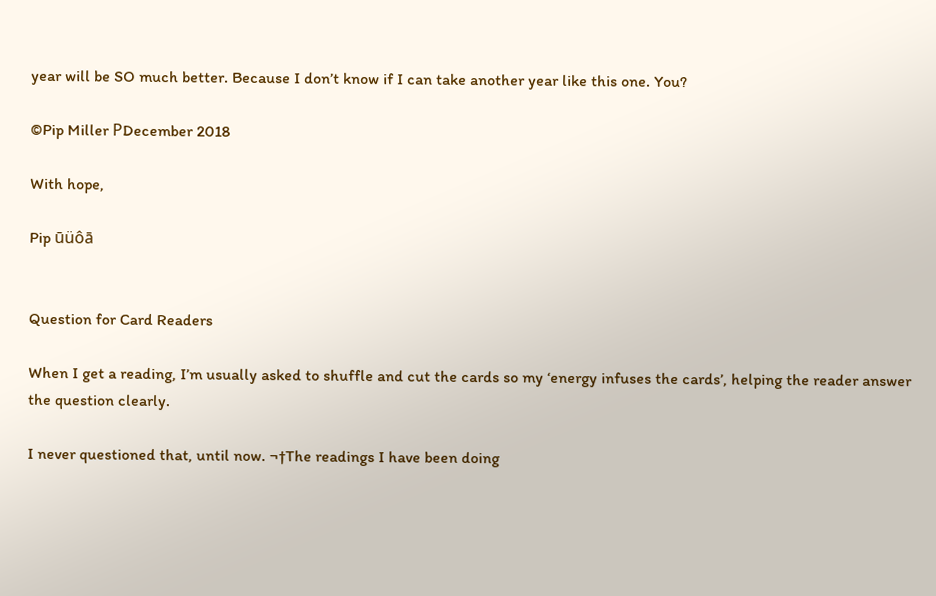year will be SO much better. Because I don’t know if I can take another year like this one. You?

©Pip Miller РDecember 2018

With hope,

Pip ūüôā


Question for Card Readers

When I get a reading, I’m usually asked to shuffle and cut the cards so my ‘energy infuses the cards’, helping the reader answer the question clearly.

I never questioned that, until now. ¬†The readings I have been doing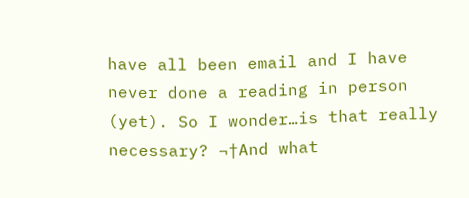have all been email and I have never done a reading in person (yet). So I wonder…is that really necessary? ¬†And what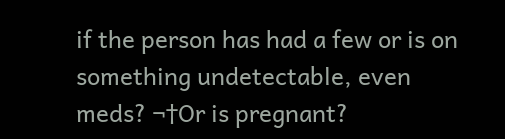if the person has had a few or is on something undetectable, even meds? ¬†Or is pregnant?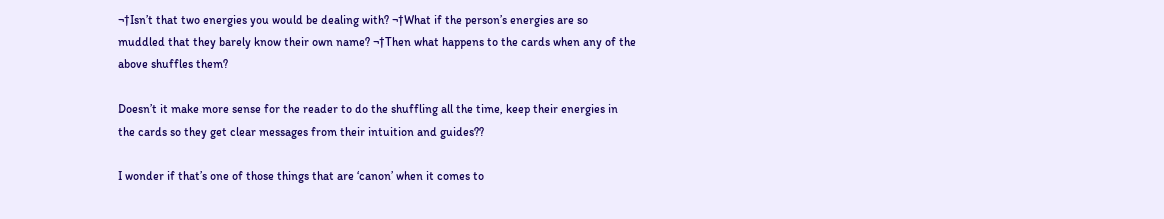¬†Isn’t that two energies you would be dealing with? ¬†What if the person’s energies are so muddled that they barely know their own name? ¬†Then what happens to the cards when any of the above shuffles them?

Doesn’t it make more sense for the reader to do the shuffling all the time, keep their energies in the cards so they get clear messages from their intuition and guides??

I wonder if that’s one of those things that are ‘canon’ when it comes to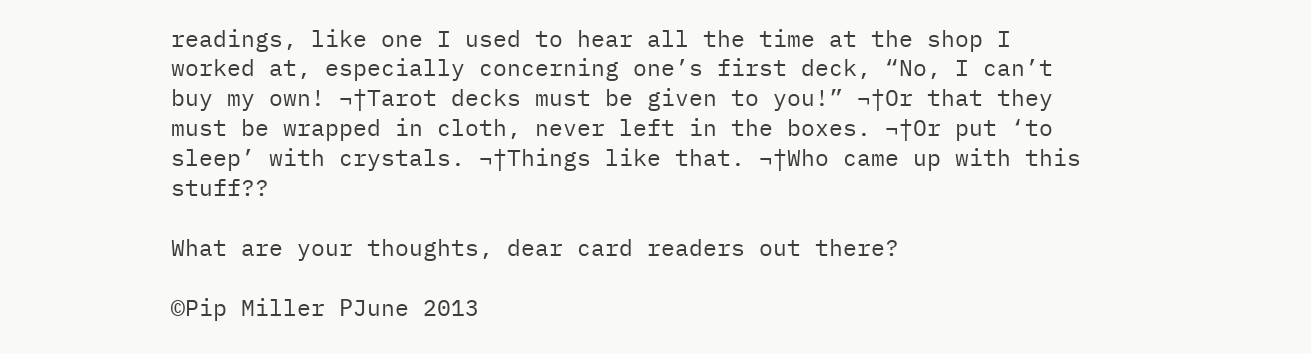readings, like one I used to hear all the time at the shop I worked at, especially concerning one’s first deck, “No, I can’t buy my own! ¬†Tarot decks must be given to you!” ¬†Or that they must be wrapped in cloth, never left in the boxes. ¬†Or put ‘to sleep’ with crystals. ¬†Things like that. ¬†Who came up with this stuff??

What are your thoughts, dear card readers out there?

©Pip Miller РJune 2013